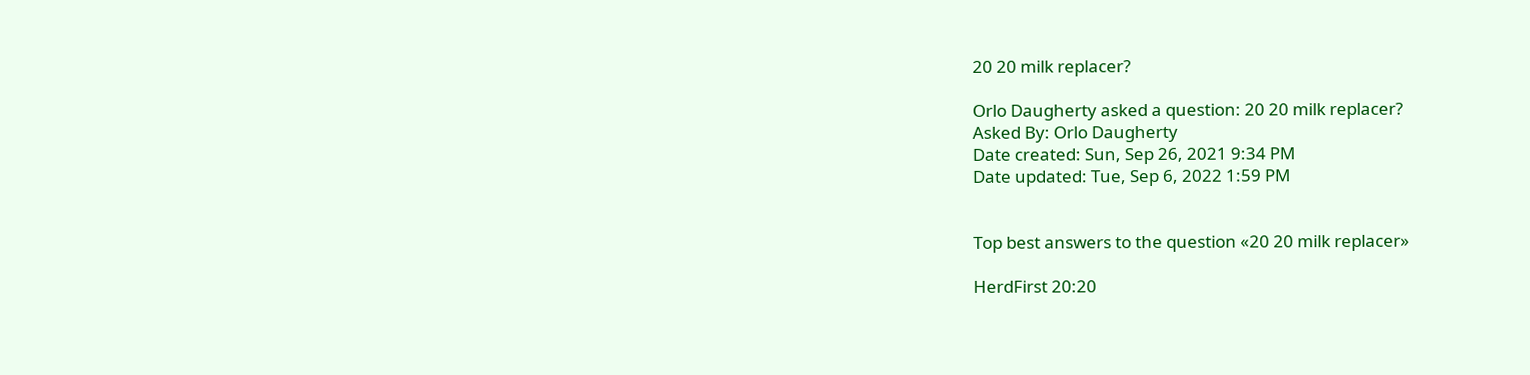20 20 milk replacer?

Orlo Daugherty asked a question: 20 20 milk replacer?
Asked By: Orlo Daugherty
Date created: Sun, Sep 26, 2021 9:34 PM
Date updated: Tue, Sep 6, 2022 1:59 PM


Top best answers to the question «20 20 milk replacer»

HerdFirst 20:20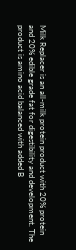Milk Replacer is an all-milk protein product with 20% protein and 20% edible grade fat for digestibility and development. The product is amino acid balanced with added B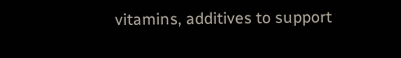vitamins, additives to support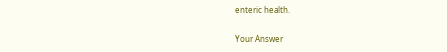enteric health.

Your Answer